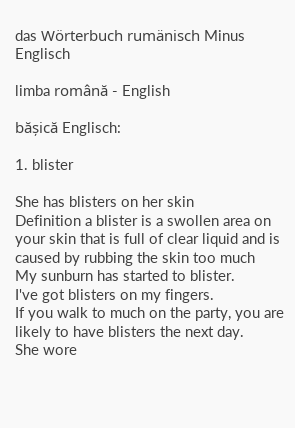das Wörterbuch rumänisch Minus Englisch

limba română - English

bășică Englisch:

1. blister

She has blisters on her skin
Definition a blister is a swollen area on your skin that is full of clear liquid and is caused by rubbing the skin too much
My sunburn has started to blister.
I've got blisters on my fingers.
If you walk to much on the party, you are likely to have blisters the next day.
She wore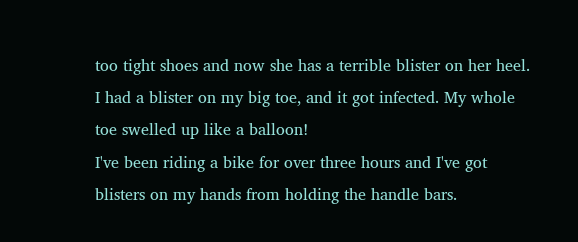too tight shoes and now she has a terrible blister on her heel.
I had a blister on my big toe, and it got infected. My whole toe swelled up like a balloon!
I've been riding a bike for over three hours and I've got blisters on my hands from holding the handle bars.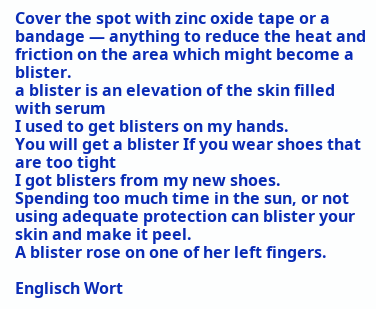Cover the spot with zinc oxide tape or a bandage — anything to reduce the heat and friction on the area which might become a blister.
a blister is an elevation of the skin filled with serum
I used to get blisters on my hands.
You will get a blister If you wear shoes that are too tight
I got blisters from my new shoes.
Spending too much time in the sun, or not using adequate protection can blister your skin and make it peel.
A blister rose on one of her left fingers.

Englisch Wort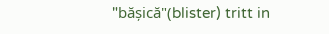"bășică"(blister) tritt in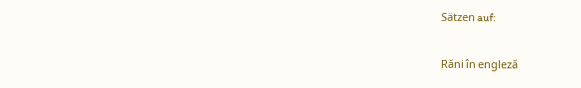Sätzen auf:

Răni în engleză